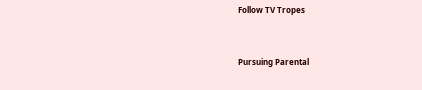Follow TV Tropes


Pursuing Parental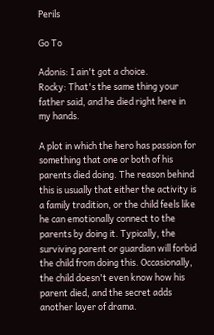Perils

Go To

Adonis: I ain't got a choice.
Rocky: That's the same thing your father said, and he died right here in my hands.

A plot in which the hero has passion for something that one or both of his parents died doing. The reason behind this is usually that either the activity is a family tradition, or the child feels like he can emotionally connect to the parents by doing it. Typically, the surviving parent or guardian will forbid the child from doing this. Occasionally, the child doesn't even know how his parent died, and the secret adds another layer of drama.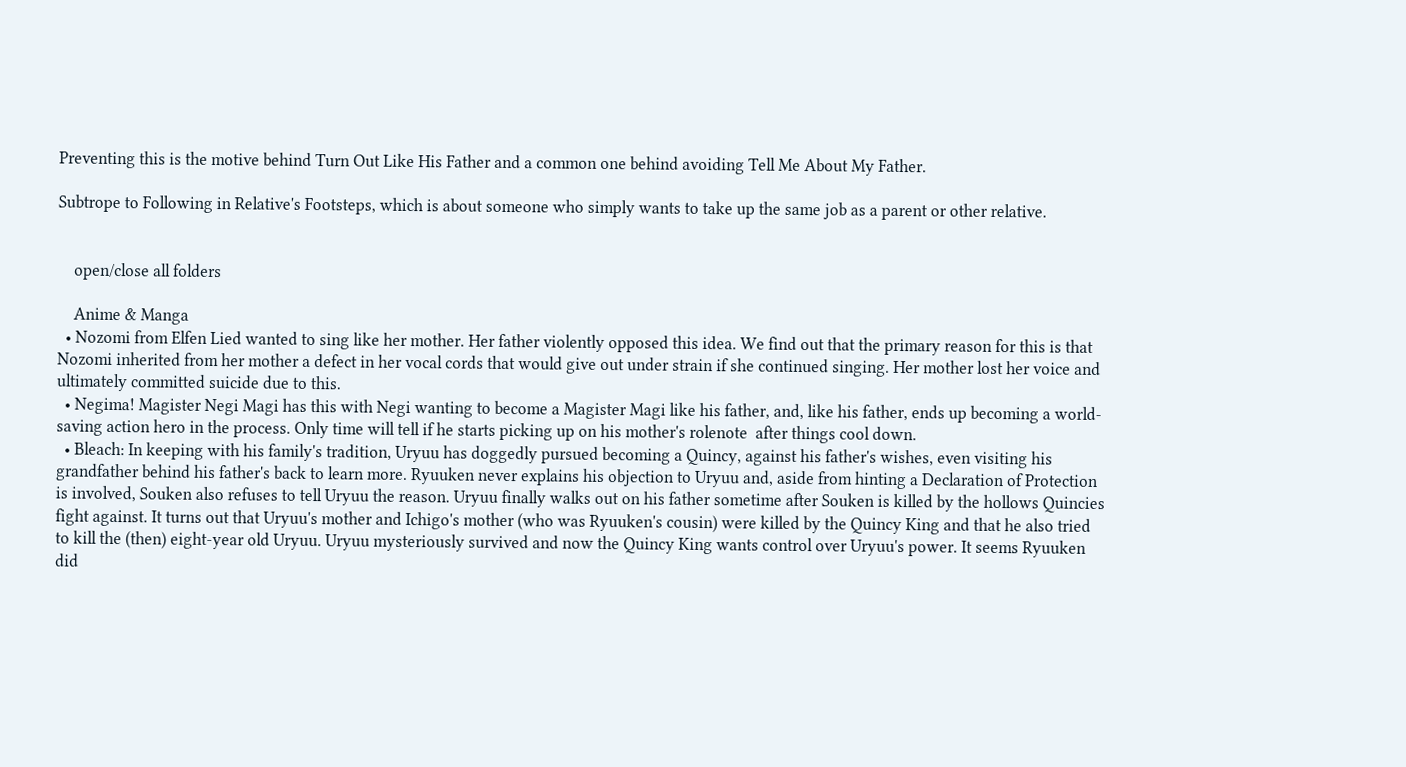Preventing this is the motive behind Turn Out Like His Father and a common one behind avoiding Tell Me About My Father.

Subtrope to Following in Relative's Footsteps, which is about someone who simply wants to take up the same job as a parent or other relative.


    open/close all folders

    Anime & Manga
  • Nozomi from Elfen Lied wanted to sing like her mother. Her father violently opposed this idea. We find out that the primary reason for this is that Nozomi inherited from her mother a defect in her vocal cords that would give out under strain if she continued singing. Her mother lost her voice and ultimately committed suicide due to this.
  • Negima! Magister Negi Magi has this with Negi wanting to become a Magister Magi like his father, and, like his father, ends up becoming a world-saving action hero in the process. Only time will tell if he starts picking up on his mother's rolenote  after things cool down.
  • Bleach: In keeping with his family's tradition, Uryuu has doggedly pursued becoming a Quincy, against his father's wishes, even visiting his grandfather behind his father's back to learn more. Ryuuken never explains his objection to Uryuu and, aside from hinting a Declaration of Protection is involved, Souken also refuses to tell Uryuu the reason. Uryuu finally walks out on his father sometime after Souken is killed by the hollows Quincies fight against. It turns out that Uryuu's mother and Ichigo's mother (who was Ryuuken's cousin) were killed by the Quincy King and that he also tried to kill the (then) eight-year old Uryuu. Uryuu mysteriously survived and now the Quincy King wants control over Uryuu's power. It seems Ryuuken did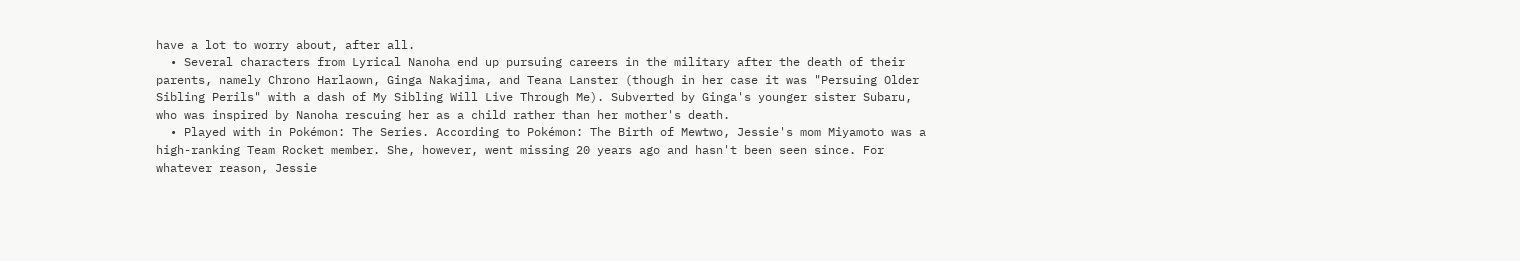have a lot to worry about, after all.
  • Several characters from Lyrical Nanoha end up pursuing careers in the military after the death of their parents, namely Chrono Harlaown, Ginga Nakajima, and Teana Lanster (though in her case it was "Persuing Older Sibling Perils" with a dash of My Sibling Will Live Through Me). Subverted by Ginga's younger sister Subaru, who was inspired by Nanoha rescuing her as a child rather than her mother's death.
  • Played with in Pokémon: The Series. According to Pokémon: The Birth of Mewtwo, Jessie's mom Miyamoto was a high-ranking Team Rocket member. She, however, went missing 20 years ago and hasn't been seen since. For whatever reason, Jessie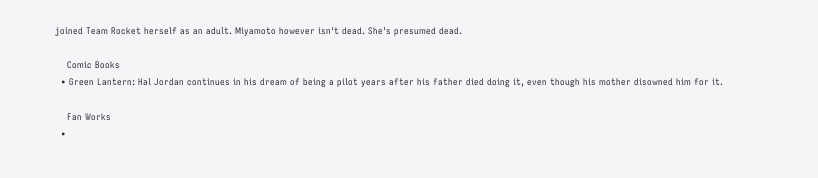joined Team Rocket herself as an adult. Miyamoto however isn't dead. She's presumed dead.

    Comic Books
  • Green Lantern: Hal Jordan continues in his dream of being a pilot years after his father died doing it, even though his mother disowned him for it.

    Fan Works
  •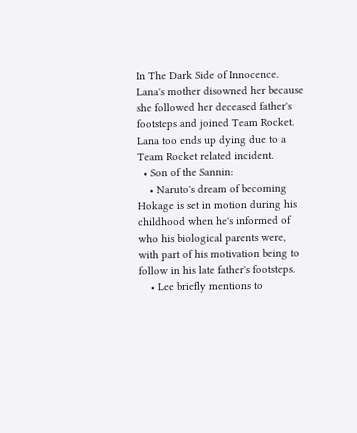In The Dark Side of Innocence. Lana's mother disowned her because she followed her deceased father's footsteps and joined Team Rocket. Lana too ends up dying due to a Team Rocket related incident.
  • Son of the Sannin:
    • Naruto's dream of becoming Hokage is set in motion during his childhood when he's informed of who his biological parents were, with part of his motivation being to follow in his late father's footsteps.
    • Lee briefly mentions to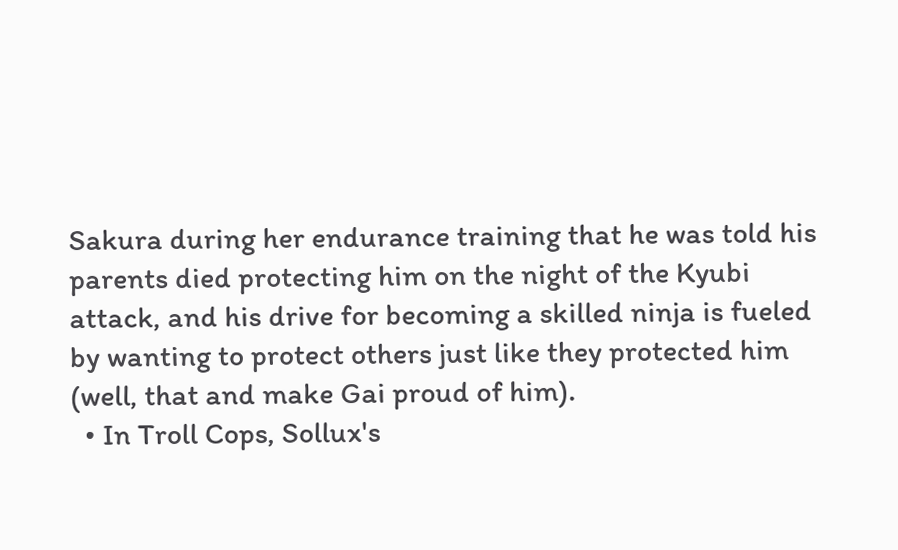Sakura during her endurance training that he was told his parents died protecting him on the night of the Kyubi attack, and his drive for becoming a skilled ninja is fueled by wanting to protect others just like they protected him (well, that and make Gai proud of him).
  • In Troll Cops, Sollux's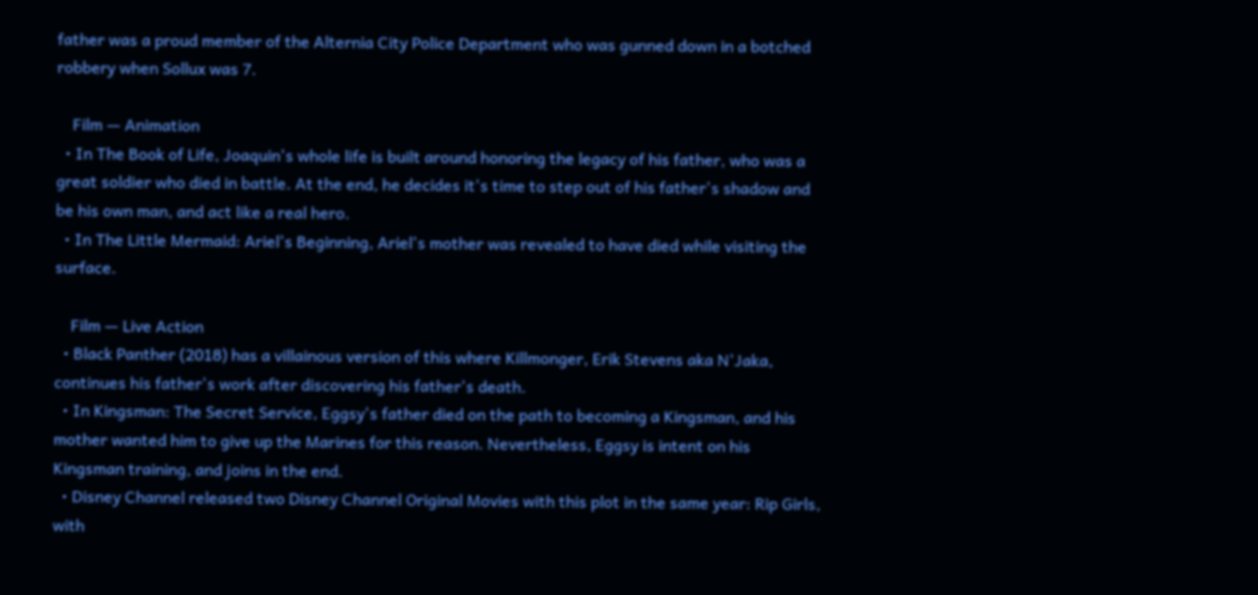father was a proud member of the Alternia City Police Department who was gunned down in a botched robbery when Sollux was 7.

    Film — Animation
  • In The Book of Life, Joaquin's whole life is built around honoring the legacy of his father, who was a great soldier who died in battle. At the end, he decides it's time to step out of his father's shadow and be his own man, and act like a real hero.
  • In The Little Mermaid: Ariel's Beginning, Ariel's mother was revealed to have died while visiting the surface.

    Film — Live Action
  • Black Panther (2018) has a villainous version of this where Killmonger, Erik Stevens aka N'Jaka, continues his father's work after discovering his father's death.
  • In Kingsman: The Secret Service, Eggsy's father died on the path to becoming a Kingsman, and his mother wanted him to give up the Marines for this reason. Nevertheless, Eggsy is intent on his Kingsman training, and joins in the end.
  • Disney Channel released two Disney Channel Original Movies with this plot in the same year: Rip Girls, with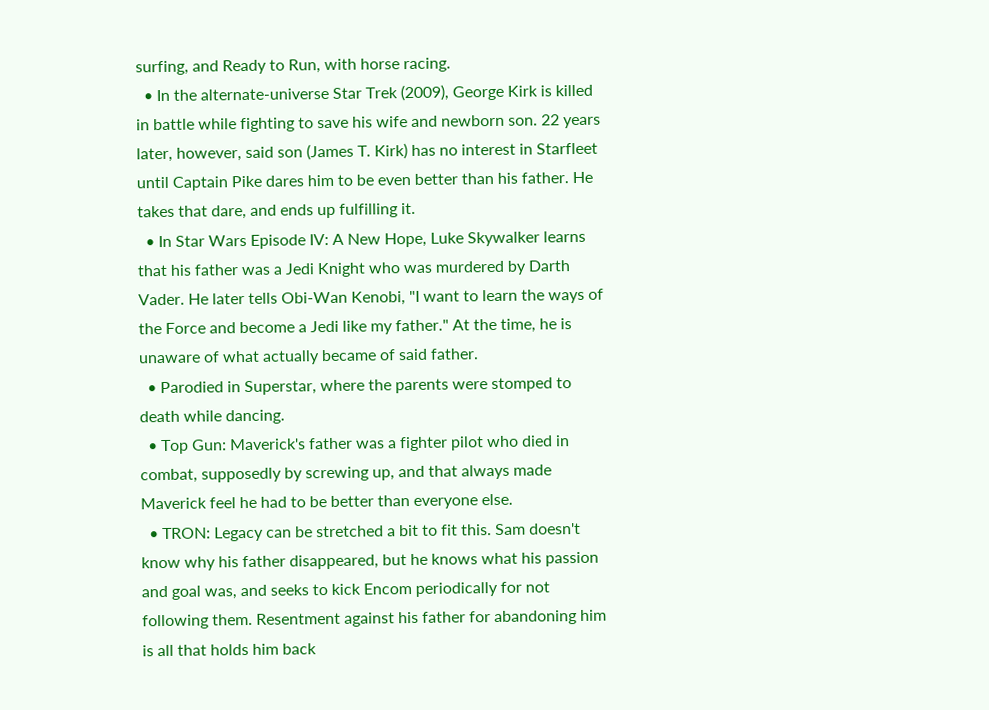surfing, and Ready to Run, with horse racing.
  • In the alternate-universe Star Trek (2009), George Kirk is killed in battle while fighting to save his wife and newborn son. 22 years later, however, said son (James T. Kirk) has no interest in Starfleet until Captain Pike dares him to be even better than his father. He takes that dare, and ends up fulfilling it.
  • In Star Wars Episode IV: A New Hope, Luke Skywalker learns that his father was a Jedi Knight who was murdered by Darth Vader. He later tells Obi-Wan Kenobi, "I want to learn the ways of the Force and become a Jedi like my father." At the time, he is unaware of what actually became of said father.
  • Parodied in Superstar, where the parents were stomped to death while dancing.
  • Top Gun: Maverick's father was a fighter pilot who died in combat, supposedly by screwing up, and that always made Maverick feel he had to be better than everyone else.
  • TRON: Legacy can be stretched a bit to fit this. Sam doesn't know why his father disappeared, but he knows what his passion and goal was, and seeks to kick Encom periodically for not following them. Resentment against his father for abandoning him is all that holds him back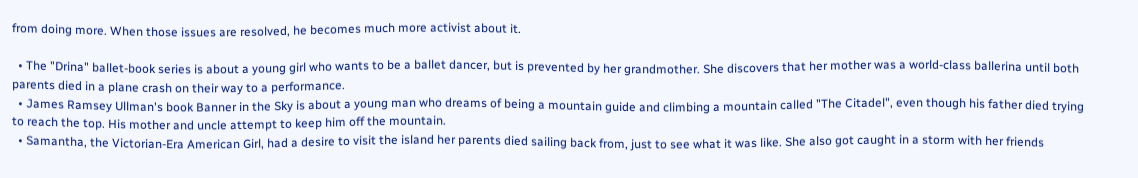from doing more. When those issues are resolved, he becomes much more activist about it.

  • The "Drina" ballet-book series is about a young girl who wants to be a ballet dancer, but is prevented by her grandmother. She discovers that her mother was a world-class ballerina until both parents died in a plane crash on their way to a performance.
  • James Ramsey Ullman's book Banner in the Sky is about a young man who dreams of being a mountain guide and climbing a mountain called "The Citadel", even though his father died trying to reach the top. His mother and uncle attempt to keep him off the mountain.
  • Samantha, the Victorian-Era American Girl, had a desire to visit the island her parents died sailing back from, just to see what it was like. She also got caught in a storm with her friends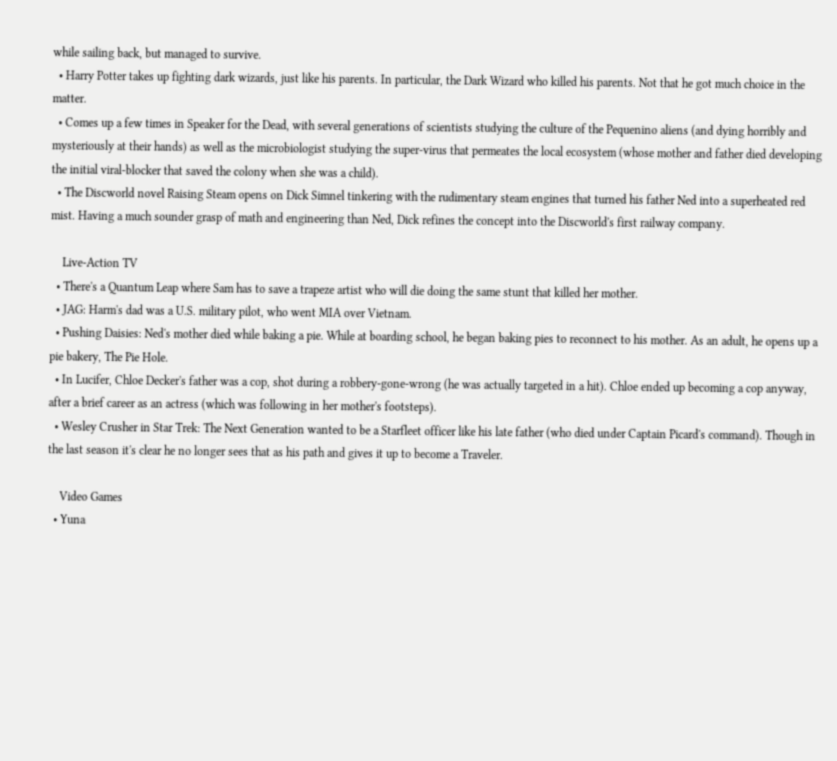while sailing back, but managed to survive.
  • Harry Potter takes up fighting dark wizards, just like his parents. In particular, the Dark Wizard who killed his parents. Not that he got much choice in the matter.
  • Comes up a few times in Speaker for the Dead, with several generations of scientists studying the culture of the Pequenino aliens (and dying horribly and mysteriously at their hands) as well as the microbiologist studying the super-virus that permeates the local ecosystem (whose mother and father died developing the initial viral-blocker that saved the colony when she was a child).
  • The Discworld novel Raising Steam opens on Dick Simnel tinkering with the rudimentary steam engines that turned his father Ned into a superheated red mist. Having a much sounder grasp of math and engineering than Ned, Dick refines the concept into the Discworld's first railway company.

    Live-Action TV
  • There's a Quantum Leap where Sam has to save a trapeze artist who will die doing the same stunt that killed her mother.
  • JAG: Harm's dad was a U.S. military pilot, who went MIA over Vietnam.
  • Pushing Daisies: Ned's mother died while baking a pie. While at boarding school, he began baking pies to reconnect to his mother. As an adult, he opens up a pie bakery, The Pie Hole.
  • In Lucifer, Chloe Decker's father was a cop, shot during a robbery-gone-wrong (he was actually targeted in a hit). Chloe ended up becoming a cop anyway, after a brief career as an actress (which was following in her mother's footsteps).
  • Wesley Crusher in Star Trek: The Next Generation wanted to be a Starfleet officer like his late father (who died under Captain Picard's command). Though in the last season it's clear he no longer sees that as his path and gives it up to become a Traveler.

    Video Games
  • Yuna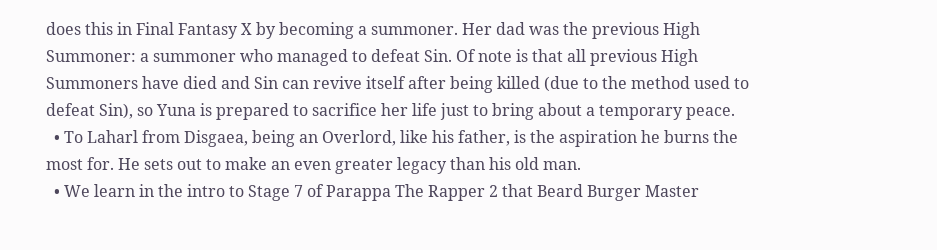does this in Final Fantasy X by becoming a summoner. Her dad was the previous High Summoner: a summoner who managed to defeat Sin. Of note is that all previous High Summoners have died and Sin can revive itself after being killed (due to the method used to defeat Sin), so Yuna is prepared to sacrifice her life just to bring about a temporary peace.
  • To Laharl from Disgaea, being an Overlord, like his father, is the aspiration he burns the most for. He sets out to make an even greater legacy than his old man.
  • We learn in the intro to Stage 7 of Parappa The Rapper 2 that Beard Burger Master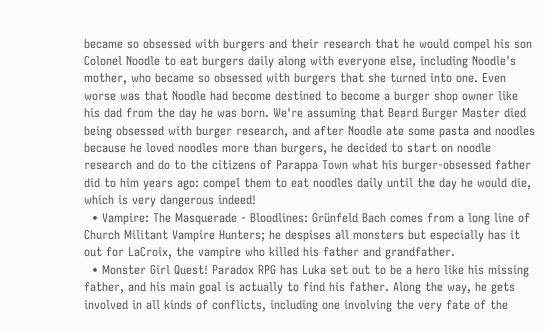became so obsessed with burgers and their research that he would compel his son Colonel Noodle to eat burgers daily along with everyone else, including Noodle's mother, who became so obsessed with burgers that she turned into one. Even worse was that Noodle had become destined to become a burger shop owner like his dad from the day he was born. We're assuming that Beard Burger Master died being obsessed with burger research, and after Noodle ate some pasta and noodles because he loved noodles more than burgers, he decided to start on noodle research and do to the citizens of Parappa Town what his burger-obsessed father did to him years ago: compel them to eat noodles daily until the day he would die, which is very dangerous indeed!
  • Vampire: The Masquerade - Bloodlines: Grünfeld Bach comes from a long line of Church Militant Vampire Hunters; he despises all monsters but especially has it out for LaCroix, the vampire who killed his father and grandfather.
  • Monster Girl Quest! Paradox RPG has Luka set out to be a hero like his missing father, and his main goal is actually to find his father. Along the way, he gets involved in all kinds of conflicts, including one involving the very fate of the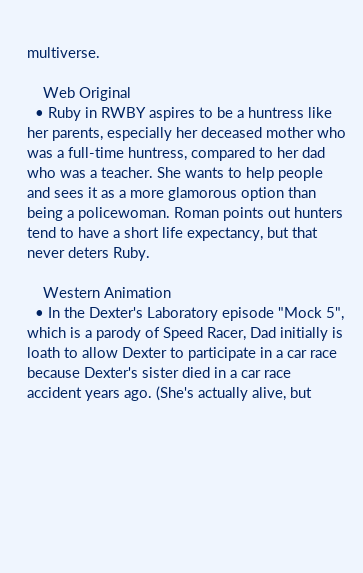multiverse.

    Web Original
  • Ruby in RWBY aspires to be a huntress like her parents, especially her deceased mother who was a full-time huntress, compared to her dad who was a teacher. She wants to help people and sees it as a more glamorous option than being a policewoman. Roman points out hunters tend to have a short life expectancy, but that never deters Ruby.

    Western Animation
  • In the Dexter's Laboratory episode "Mock 5", which is a parody of Speed Racer, Dad initially is loath to allow Dexter to participate in a car race because Dexter's sister died in a car race accident years ago. (She's actually alive, but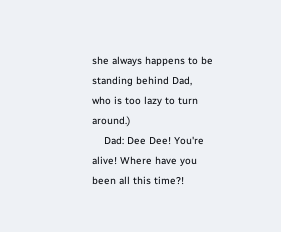she always happens to be standing behind Dad, who is too lazy to turn around.)
    Dad: Dee Dee! You're alive! Where have you been all this time?!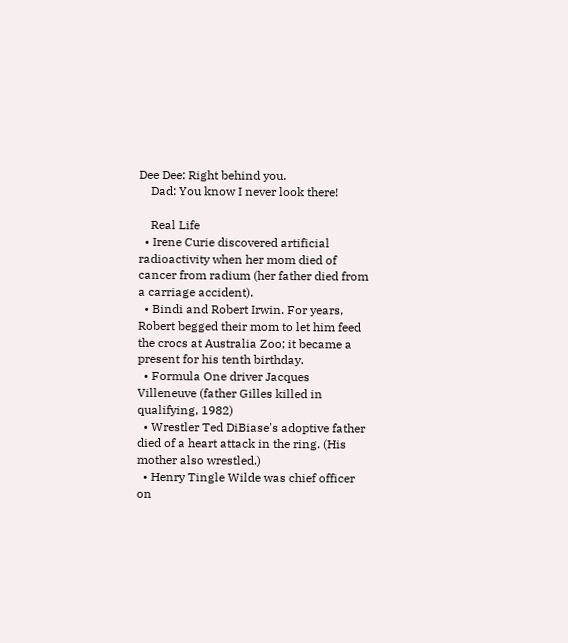Dee Dee: Right behind you.
    Dad: You know I never look there!

    Real Life
  • Irene Curie discovered artificial radioactivity when her mom died of cancer from radium (her father died from a carriage accident).
  • Bindi and Robert Irwin. For years, Robert begged their mom to let him feed the crocs at Australia Zoo; it became a present for his tenth birthday.
  • Formula One driver Jacques Villeneuve (father Gilles killed in qualifying, 1982)
  • Wrestler Ted DiBiase's adoptive father died of a heart attack in the ring. (His mother also wrestled.)
  • Henry Tingle Wilde was chief officer on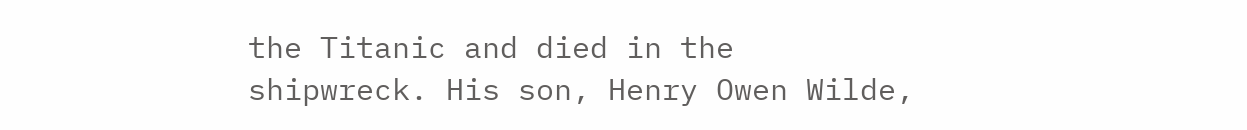the Titanic and died in the shipwreck. His son, Henry Owen Wilde,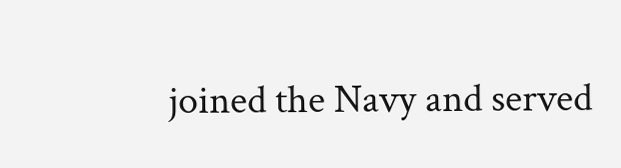joined the Navy and served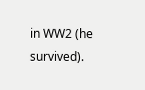in WW2 (he survived).